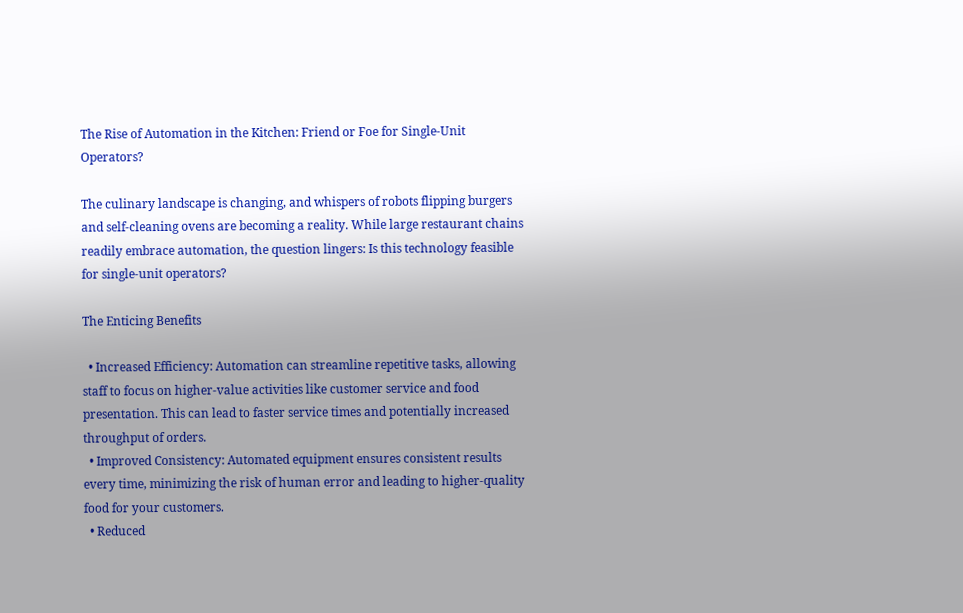The Rise of Automation in the Kitchen: Friend or Foe for Single-Unit Operators?

The culinary landscape is changing, and whispers of robots flipping burgers and self-cleaning ovens are becoming a reality. While large restaurant chains readily embrace automation, the question lingers: Is this technology feasible for single-unit operators?

The Enticing Benefits

  • Increased Efficiency: Automation can streamline repetitive tasks, allowing staff to focus on higher-value activities like customer service and food presentation. This can lead to faster service times and potentially increased throughput of orders.
  • Improved Consistency: Automated equipment ensures consistent results every time, minimizing the risk of human error and leading to higher-quality food for your customers.
  • Reduced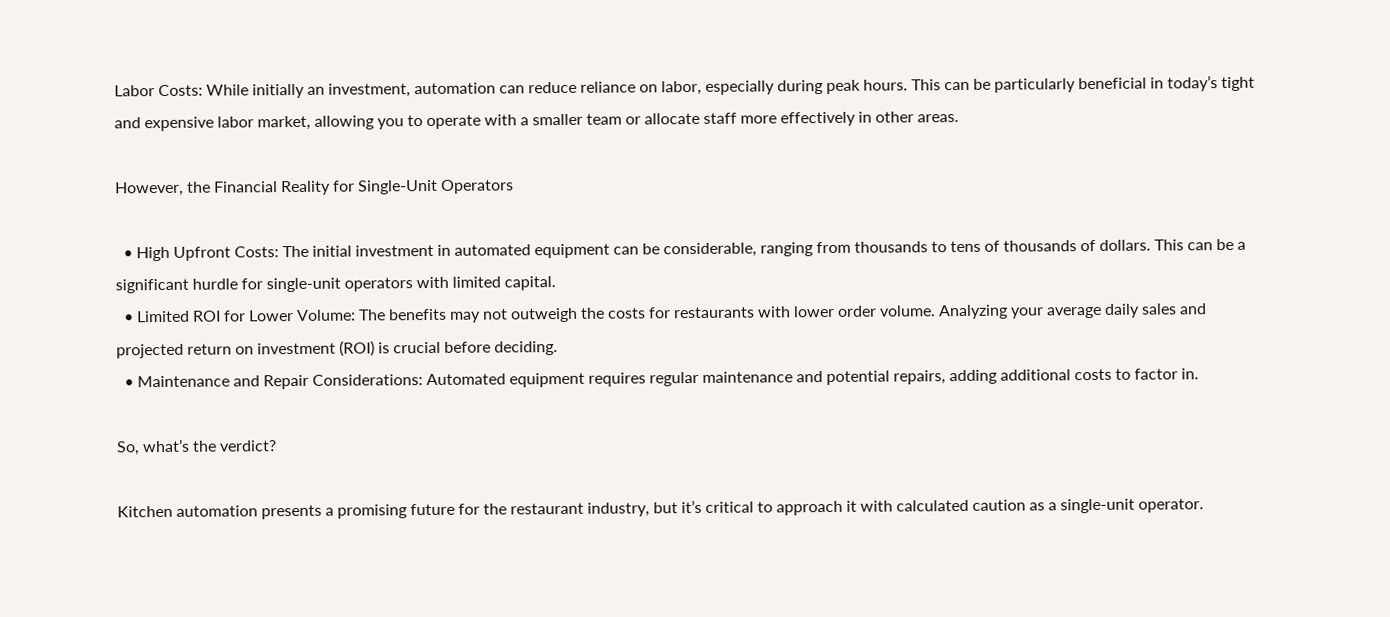Labor Costs: While initially an investment, automation can reduce reliance on labor, especially during peak hours. This can be particularly beneficial in today’s tight and expensive labor market, allowing you to operate with a smaller team or allocate staff more effectively in other areas.

However, the Financial Reality for Single-Unit Operators

  • High Upfront Costs: The initial investment in automated equipment can be considerable, ranging from thousands to tens of thousands of dollars. This can be a significant hurdle for single-unit operators with limited capital.
  • Limited ROI for Lower Volume: The benefits may not outweigh the costs for restaurants with lower order volume. Analyzing your average daily sales and projected return on investment (ROI) is crucial before deciding.
  • Maintenance and Repair Considerations: Automated equipment requires regular maintenance and potential repairs, adding additional costs to factor in.

So, what’s the verdict?

Kitchen automation presents a promising future for the restaurant industry, but it’s critical to approach it with calculated caution as a single-unit operator.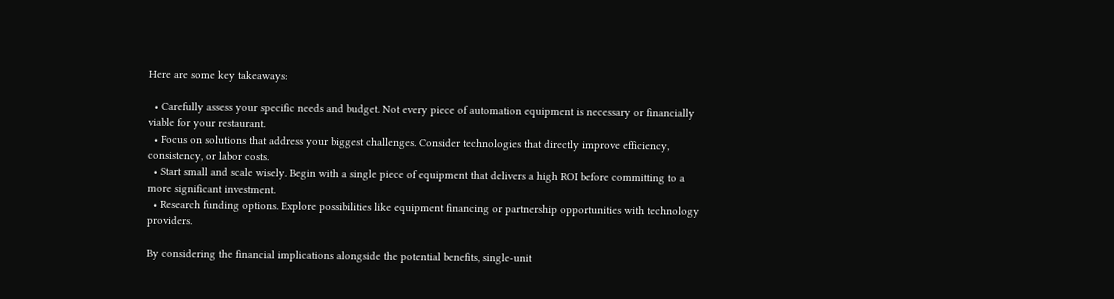Here are some key takeaways:

  • Carefully assess your specific needs and budget. Not every piece of automation equipment is necessary or financially viable for your restaurant.
  • Focus on solutions that address your biggest challenges. Consider technologies that directly improve efficiency, consistency, or labor costs.
  • Start small and scale wisely. Begin with a single piece of equipment that delivers a high ROI before committing to a more significant investment.
  • Research funding options. Explore possibilities like equipment financing or partnership opportunities with technology providers.

By considering the financial implications alongside the potential benefits, single-unit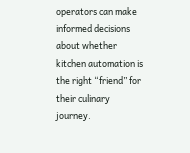operators can make informed decisions about whether kitchen automation is the right “friend” for their culinary journey.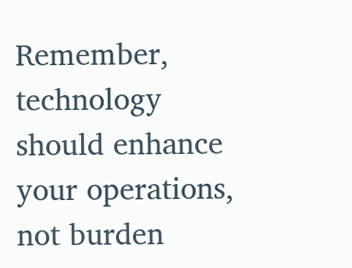Remember, technology should enhance your operations, not burden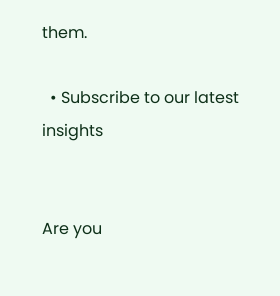them.

  • Subscribe to our latest insights


Are you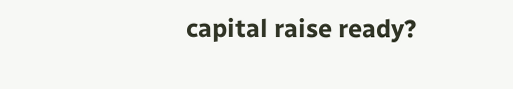capital raise ready?